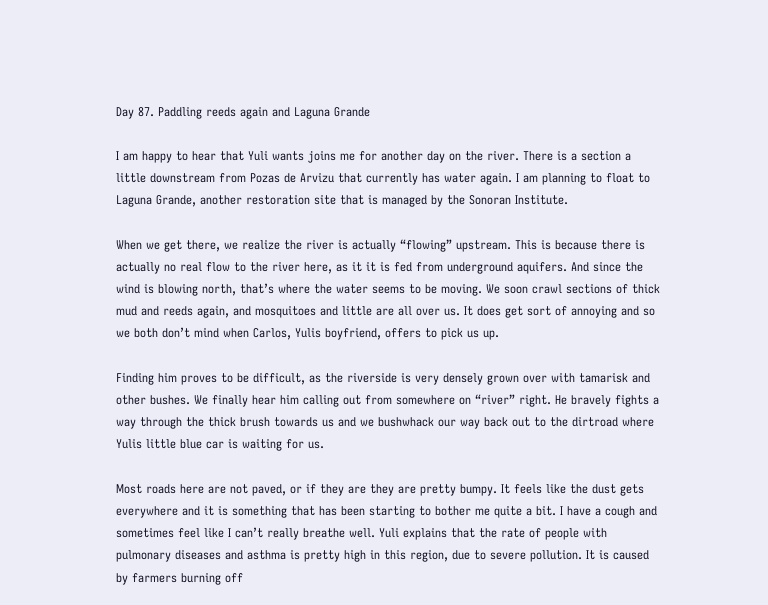Day 87. Paddling reeds again and Laguna Grande

I am happy to hear that Yuli wants joins me for another day on the river. There is a section a little downstream from Pozas de Arvizu that currently has water again. I am planning to float to Laguna Grande, another restoration site that is managed by the Sonoran Institute.

When we get there, we realize the river is actually “flowing” upstream. This is because there is actually no real flow to the river here, as it it is fed from underground aquifers. And since the wind is blowing north, that’s where the water seems to be moving. We soon crawl sections of thick mud and reeds again, and mosquitoes and little are all over us. It does get sort of annoying and so we both don’t mind when Carlos, Yulis boyfriend, offers to pick us up.

Finding him proves to be difficult, as the riverside is very densely grown over with tamarisk and other bushes. We finally hear him calling out from somewhere on “river” right. He bravely fights a way through the thick brush towards us and we bushwhack our way back out to the dirtroad where Yulis little blue car is waiting for us.

Most roads here are not paved, or if they are they are pretty bumpy. It feels like the dust gets everywhere and it is something that has been starting to bother me quite a bit. I have a cough and sometimes feel like I can’t really breathe well. Yuli explains that the rate of people with pulmonary diseases and asthma is pretty high in this region, due to severe pollution. It is caused by farmers burning off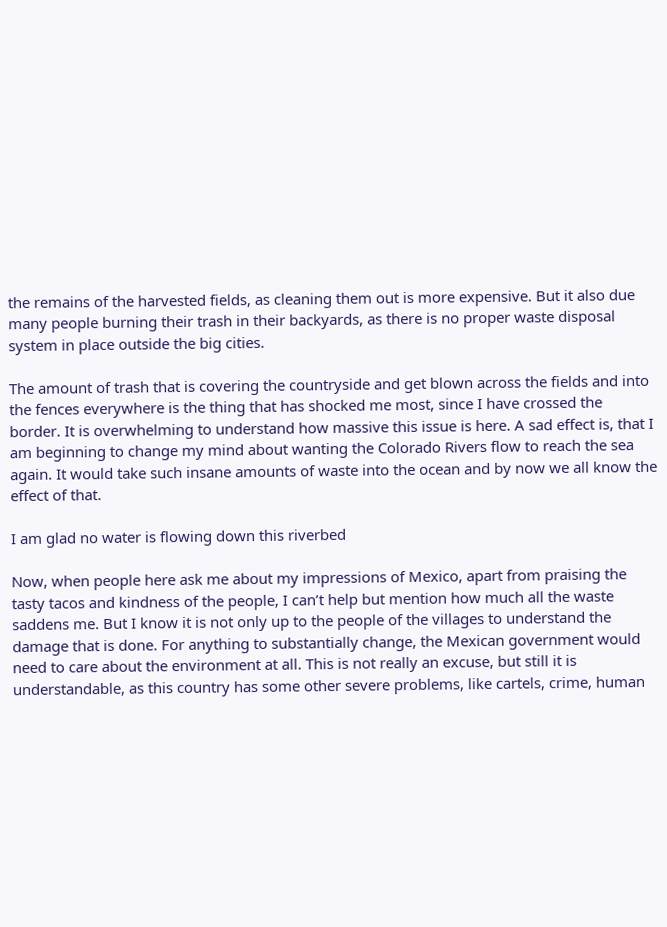the remains of the harvested fields, as cleaning them out is more expensive. But it also due many people burning their trash in their backyards, as there is no proper waste disposal system in place outside the big cities.

The amount of trash that is covering the countryside and get blown across the fields and into the fences everywhere is the thing that has shocked me most, since I have crossed the border. It is overwhelming to understand how massive this issue is here. A sad effect is, that I am beginning to change my mind about wanting the Colorado Rivers flow to reach the sea again. It would take such insane amounts of waste into the ocean and by now we all know the effect of that.

I am glad no water is flowing down this riverbed

Now, when people here ask me about my impressions of Mexico, apart from praising the tasty tacos and kindness of the people, I can’t help but mention how much all the waste saddens me. But I know it is not only up to the people of the villages to understand the damage that is done. For anything to substantially change, the Mexican government would need to care about the environment at all. This is not really an excuse, but still it is understandable, as this country has some other severe problems, like cartels, crime, human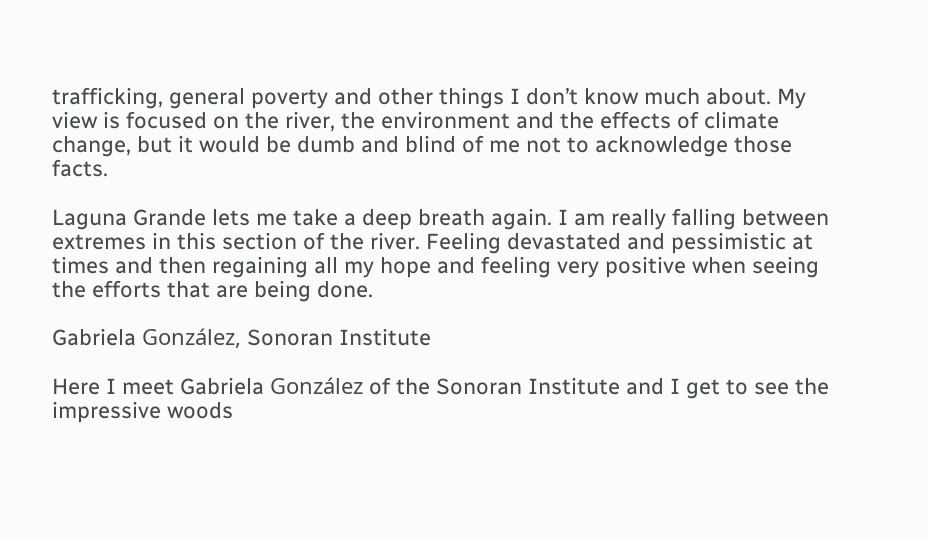trafficking, general poverty and other things I don’t know much about. My view is focused on the river, the environment and the effects of climate change, but it would be dumb and blind of me not to acknowledge those facts.

Laguna Grande lets me take a deep breath again. I am really falling between extremes in this section of the river. Feeling devastated and pessimistic at times and then regaining all my hope and feeling very positive when seeing the efforts that are being done.

Gabriela González, Sonoran Institute

Here I meet Gabriela González of the Sonoran Institute and I get to see the impressive woods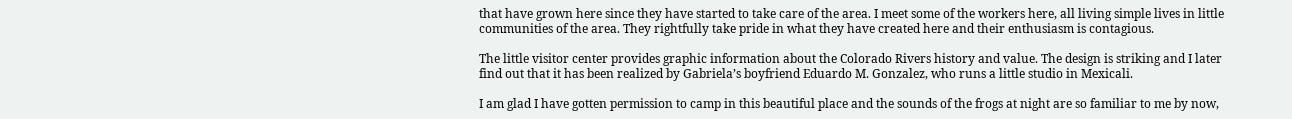that have grown here since they have started to take care of the area. I meet some of the workers here, all living simple lives in little communities of the area. They rightfully take pride in what they have created here and their enthusiasm is contagious.

The little visitor center provides graphic information about the Colorado Rivers history and value. The design is striking and I later find out that it has been realized by Gabriela’s boyfriend Eduardo M. Gonzalez, who runs a little studio in Mexicali.

I am glad I have gotten permission to camp in this beautiful place and the sounds of the frogs at night are so familiar to me by now,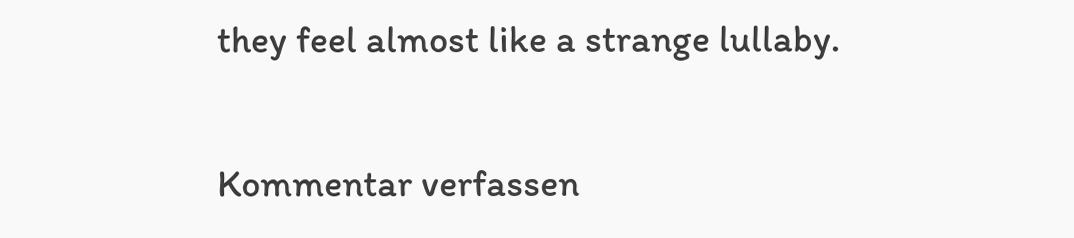they feel almost like a strange lullaby.

Kommentar verfassen